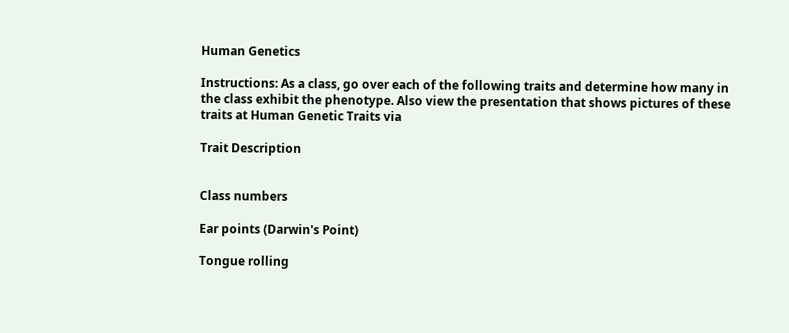Human Genetics

Instructions: As a class, go over each of the following traits and determine how many in the class exhibit the phenotype. Also view the presentation that shows pictures of these traits at Human Genetic Traits via

Trait Description


Class numbers

Ear points (Darwin's Point)

Tongue rolling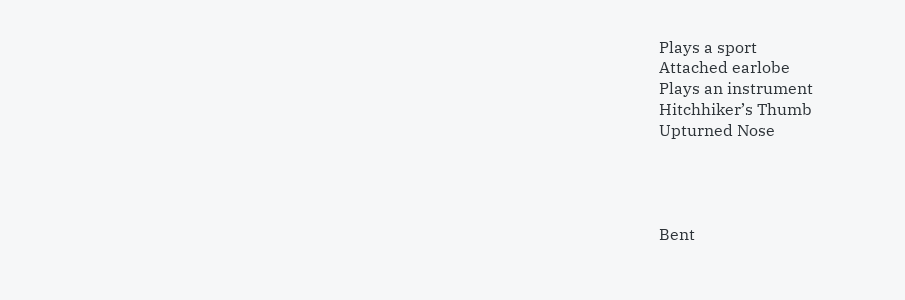Plays a sport
Attached earlobe
Plays an instrument
Hitchhiker’s Thumb
Upturned Nose




Bent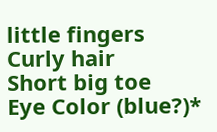little fingers
Curly hair
Short big toe
Eye Color (blue?)*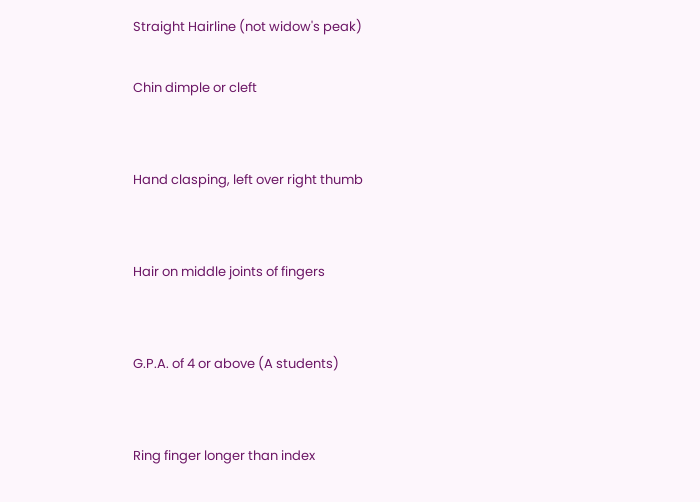Straight Hairline (not widow's peak)

Chin dimple or cleft


Hand clasping, left over right thumb


Hair on middle joints of fingers


G.P.A. of 4 or above (A students)


Ring finger longer than index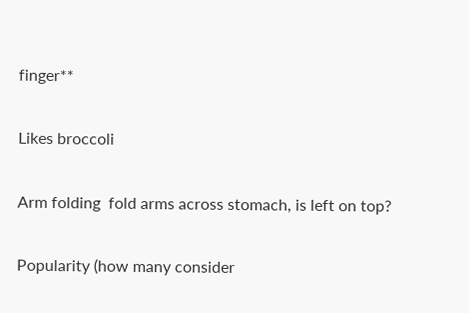finger**


Likes broccoli


Arm folding  fold arms across stomach, is left on top?


Popularity (how many consider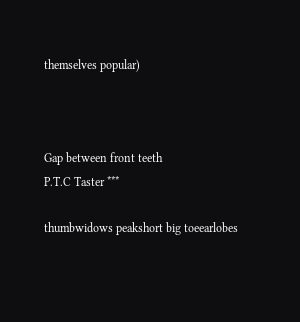themselves popular)



Gap between front teeth
P.T.C Taster ***

thumbwidows peakshort big toeearlobes